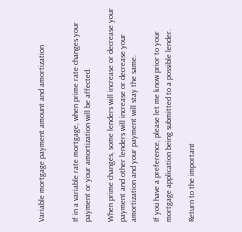Variable mortgage payment amount and amortization


If in a variable rate mortgage, when prime rate changes your payment or your amortization will be affected.

When prime changes, some lenders will increase or decrease your payment and other lenders will increase or decrease your amortization and your payment will stay the same.

If you have a preference, please let me know prior to your mortgage application being submitted to a possible lender.

Return to the important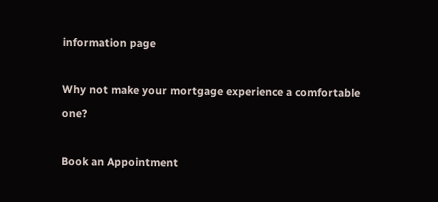information page

Why not make your mortgage experience a comfortable one?

Book an Appointment